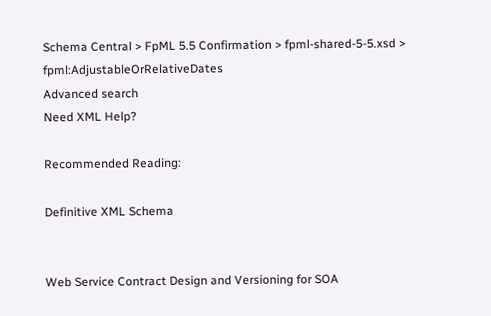Schema Central > FpML 5.5 Confirmation > fpml-shared-5-5.xsd > fpml:AdjustableOrRelativeDates
Advanced search
Need XML Help?

Recommended Reading:

Definitive XML Schema


Web Service Contract Design and Versioning for SOA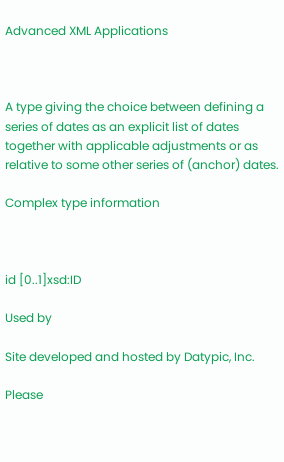Advanced XML Applications



A type giving the choice between defining a series of dates as an explicit list of dates together with applicable adjustments or as relative to some other series of (anchor) dates.

Complex type information



id [0..1]xsd:ID

Used by

Site developed and hosted by Datypic, Inc.

Please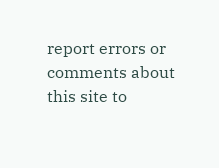report errors or comments about this site to